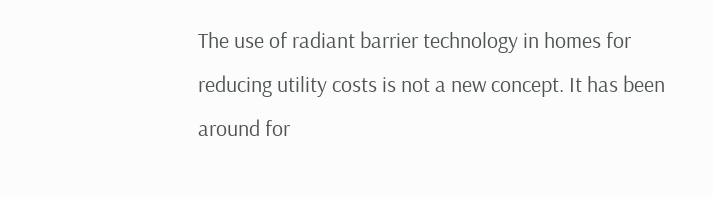The use of radiant barrier technology in homes for reducing utility costs is not a new concept. It has been around for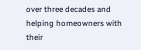over three decades and helping homeowners with their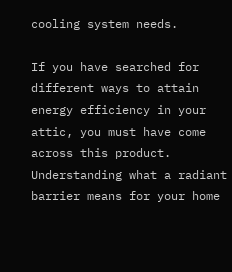cooling system needs.

If you have searched for different ways to attain energy efficiency in your attic, you must have come across this product. Understanding what a radiant barrier means for your home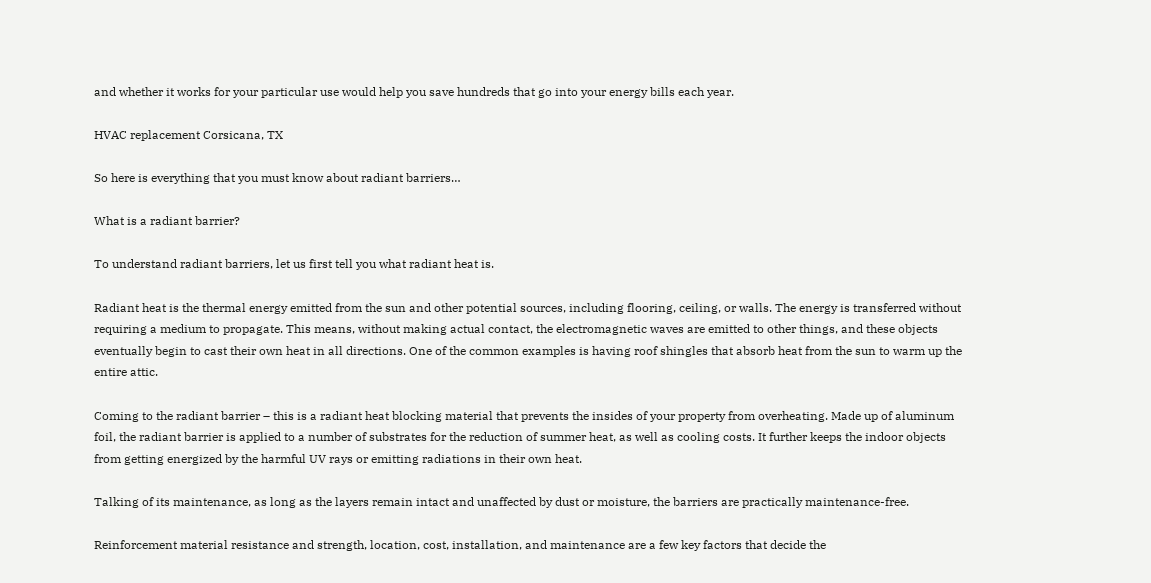and whether it works for your particular use would help you save hundreds that go into your energy bills each year.

HVAC replacement Corsicana, TX

So here is everything that you must know about radiant barriers…

What is a radiant barrier?

To understand radiant barriers, let us first tell you what radiant heat is.

Radiant heat is the thermal energy emitted from the sun and other potential sources, including flooring, ceiling, or walls. The energy is transferred without requiring a medium to propagate. This means, without making actual contact, the electromagnetic waves are emitted to other things, and these objects eventually begin to cast their own heat in all directions. One of the common examples is having roof shingles that absorb heat from the sun to warm up the entire attic.

Coming to the radiant barrier – this is a radiant heat blocking material that prevents the insides of your property from overheating. Made up of aluminum foil, the radiant barrier is applied to a number of substrates for the reduction of summer heat, as well as cooling costs. It further keeps the indoor objects from getting energized by the harmful UV rays or emitting radiations in their own heat.

Talking of its maintenance, as long as the layers remain intact and unaffected by dust or moisture, the barriers are practically maintenance-free.

Reinforcement material resistance and strength, location, cost, installation, and maintenance are a few key factors that decide the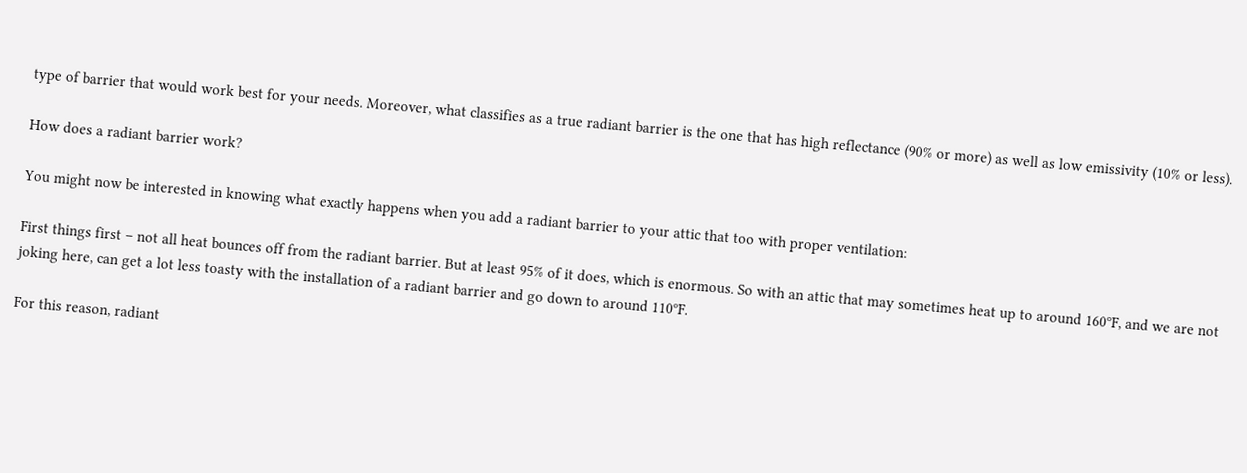type of barrier that would work best for your needs. Moreover, what classifies as a true radiant barrier is the one that has high reflectance (90% or more) as well as low emissivity (10% or less).

How does a radiant barrier work?

You might now be interested in knowing what exactly happens when you add a radiant barrier to your attic that too with proper ventilation:

First things first – not all heat bounces off from the radiant barrier. But at least 95% of it does, which is enormous. So with an attic that may sometimes heat up to around 160ºF, and we are not joking here, can get a lot less toasty with the installation of a radiant barrier and go down to around 110ºF.

For this reason, radiant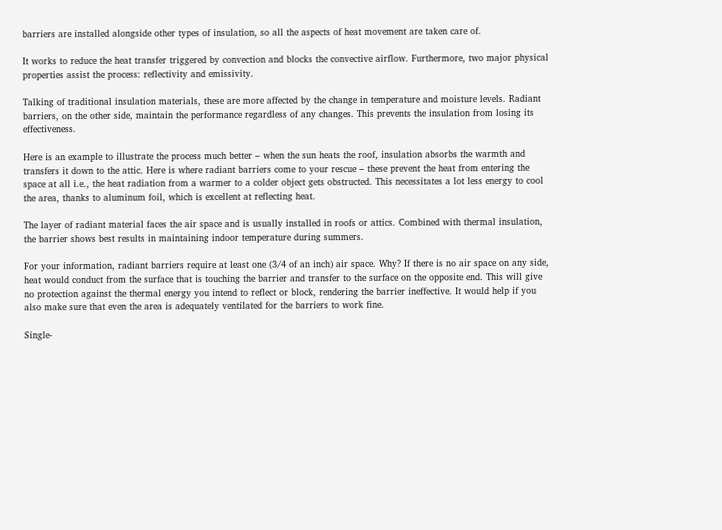barriers are installed alongside other types of insulation, so all the aspects of heat movement are taken care of.

It works to reduce the heat transfer triggered by convection and blocks the convective airflow. Furthermore, two major physical properties assist the process: reflectivity and emissivity.

Talking of traditional insulation materials, these are more affected by the change in temperature and moisture levels. Radiant barriers, on the other side, maintain the performance regardless of any changes. This prevents the insulation from losing its effectiveness.

Here is an example to illustrate the process much better – when the sun heats the roof, insulation absorbs the warmth and transfers it down to the attic. Here is where radiant barriers come to your rescue – these prevent the heat from entering the space at all i.e., the heat radiation from a warmer to a colder object gets obstructed. This necessitates a lot less energy to cool the area, thanks to aluminum foil, which is excellent at reflecting heat.

The layer of radiant material faces the air space and is usually installed in roofs or attics. Combined with thermal insulation, the barrier shows best results in maintaining indoor temperature during summers.

For your information, radiant barriers require at least one (3/4 of an inch) air space. Why? If there is no air space on any side, heat would conduct from the surface that is touching the barrier and transfer to the surface on the opposite end. This will give no protection against the thermal energy you intend to reflect or block, rendering the barrier ineffective. It would help if you also make sure that even the area is adequately ventilated for the barriers to work fine.

Single-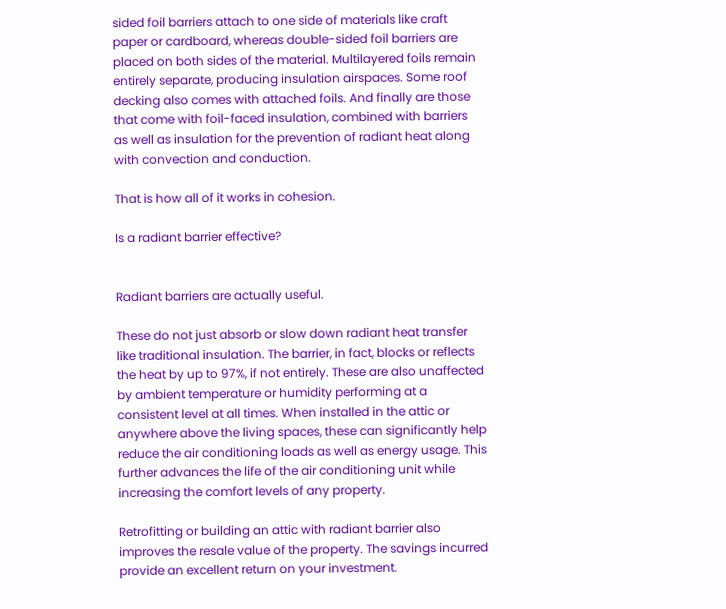sided foil barriers attach to one side of materials like craft paper or cardboard, whereas double-sided foil barriers are placed on both sides of the material. Multilayered foils remain entirely separate, producing insulation airspaces. Some roof decking also comes with attached foils. And finally are those that come with foil-faced insulation, combined with barriers as well as insulation for the prevention of radiant heat along with convection and conduction.

That is how all of it works in cohesion.

Is a radiant barrier effective?


Radiant barriers are actually useful.

These do not just absorb or slow down radiant heat transfer like traditional insulation. The barrier, in fact, blocks or reflects the heat by up to 97%, if not entirely. These are also unaffected by ambient temperature or humidity performing at a consistent level at all times. When installed in the attic or anywhere above the living spaces, these can significantly help reduce the air conditioning loads as well as energy usage. This further advances the life of the air conditioning unit while increasing the comfort levels of any property.

Retrofitting or building an attic with radiant barrier also improves the resale value of the property. The savings incurred provide an excellent return on your investment.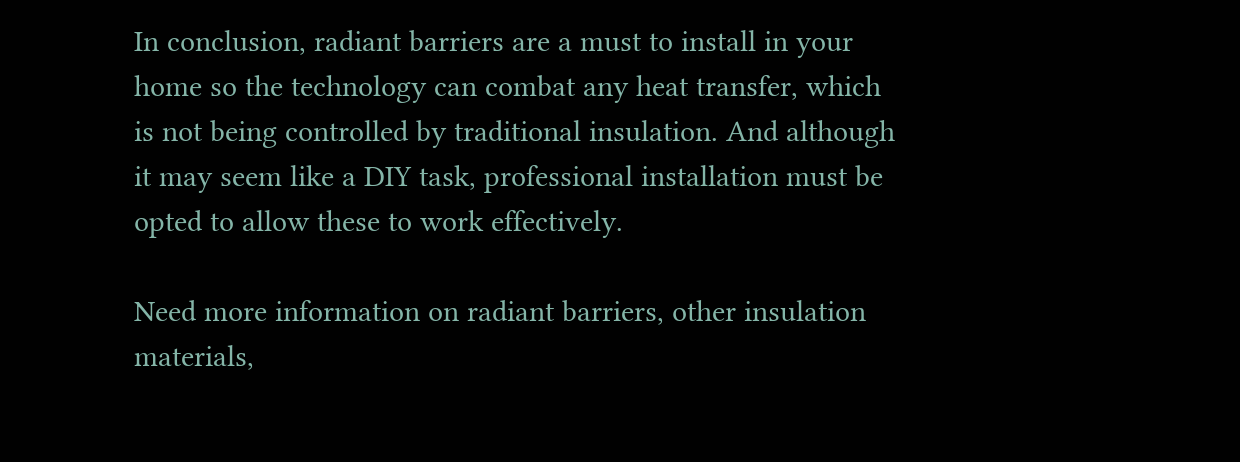In conclusion, radiant barriers are a must to install in your home so the technology can combat any heat transfer, which is not being controlled by traditional insulation. And although it may seem like a DIY task, professional installation must be opted to allow these to work effectively.

Need more information on radiant barriers, other insulation materials,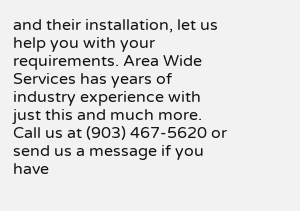and their installation, let us help you with your requirements. Area Wide Services has years of industry experience with just this and much more. Call us at (903) 467-5620 or send us a message if you have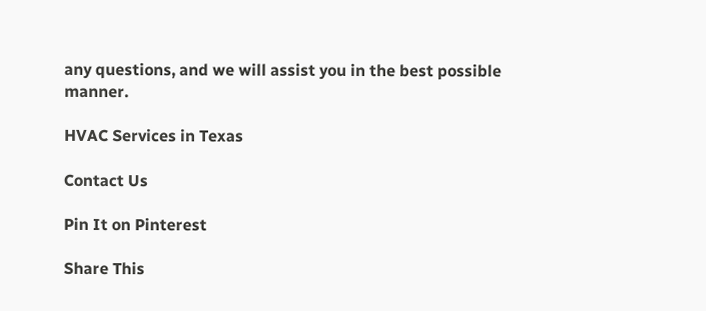any questions, and we will assist you in the best possible manner.

HVAC Services in Texas

Contact Us

Pin It on Pinterest

Share This